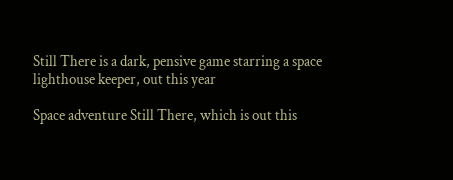Still There is a dark, pensive game starring a space lighthouse keeper, out this year

Space adventure Still There, which is out this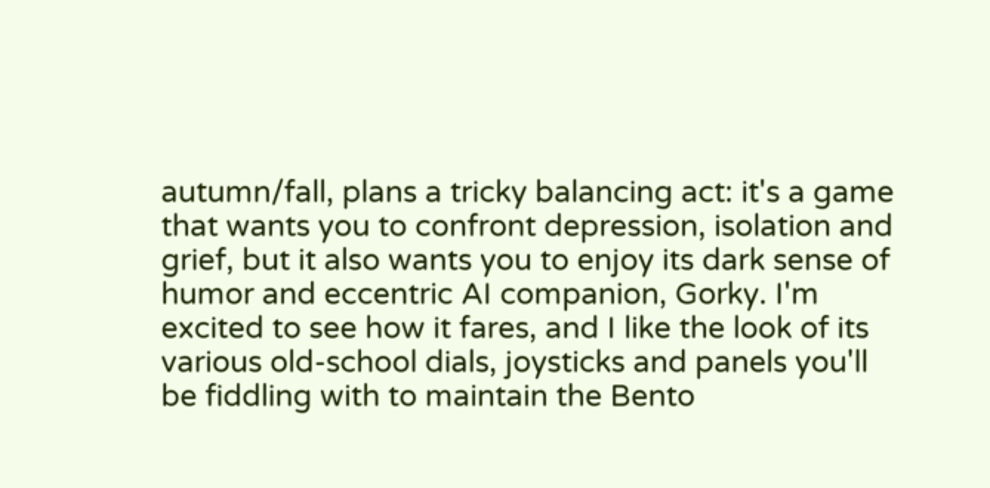autumn/fall, plans a tricky balancing act: it's a game that wants you to confront depression, isolation and grief, but it also wants you to enjoy its dark sense of humor and eccentric AI companion, Gorky. I'm excited to see how it fares, and I like the look of its various old-school dials, joysticks and panels you'll be fiddling with to maintain the Bento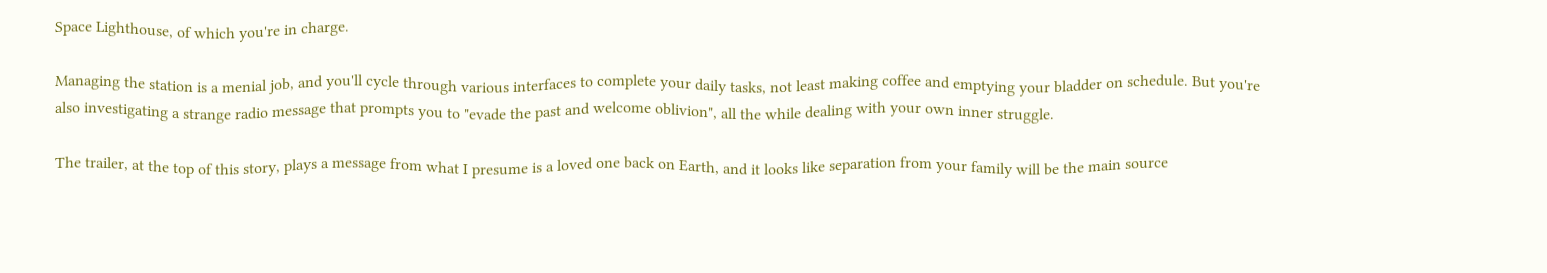Space Lighthouse, of which you're in charge.

Managing the station is a menial job, and you'll cycle through various interfaces to complete your daily tasks, not least making coffee and emptying your bladder on schedule. But you're also investigating a strange radio message that prompts you to "evade the past and welcome oblivion", all the while dealing with your own inner struggle.

The trailer, at the top of this story, plays a message from what I presume is a loved one back on Earth, and it looks like separation from your family will be the main source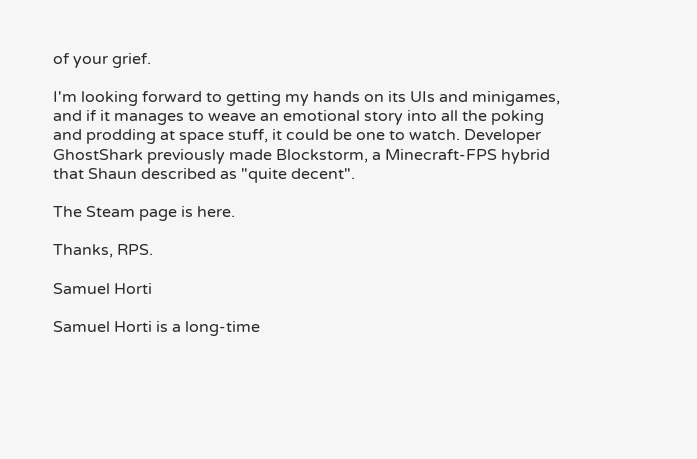of your grief.

I'm looking forward to getting my hands on its UIs and minigames, and if it manages to weave an emotional story into all the poking and prodding at space stuff, it could be one to watch. Developer GhostShark previously made Blockstorm, a Minecraft-FPS hybrid that Shaun described as "quite decent".

The Steam page is here.

Thanks, RPS.

Samuel Horti

Samuel Horti is a long-time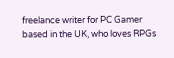freelance writer for PC Gamer based in the UK, who loves RPGs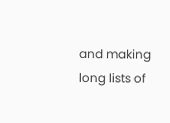and making long lists of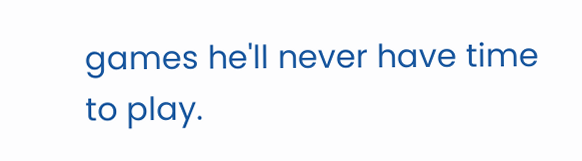games he'll never have time to play.